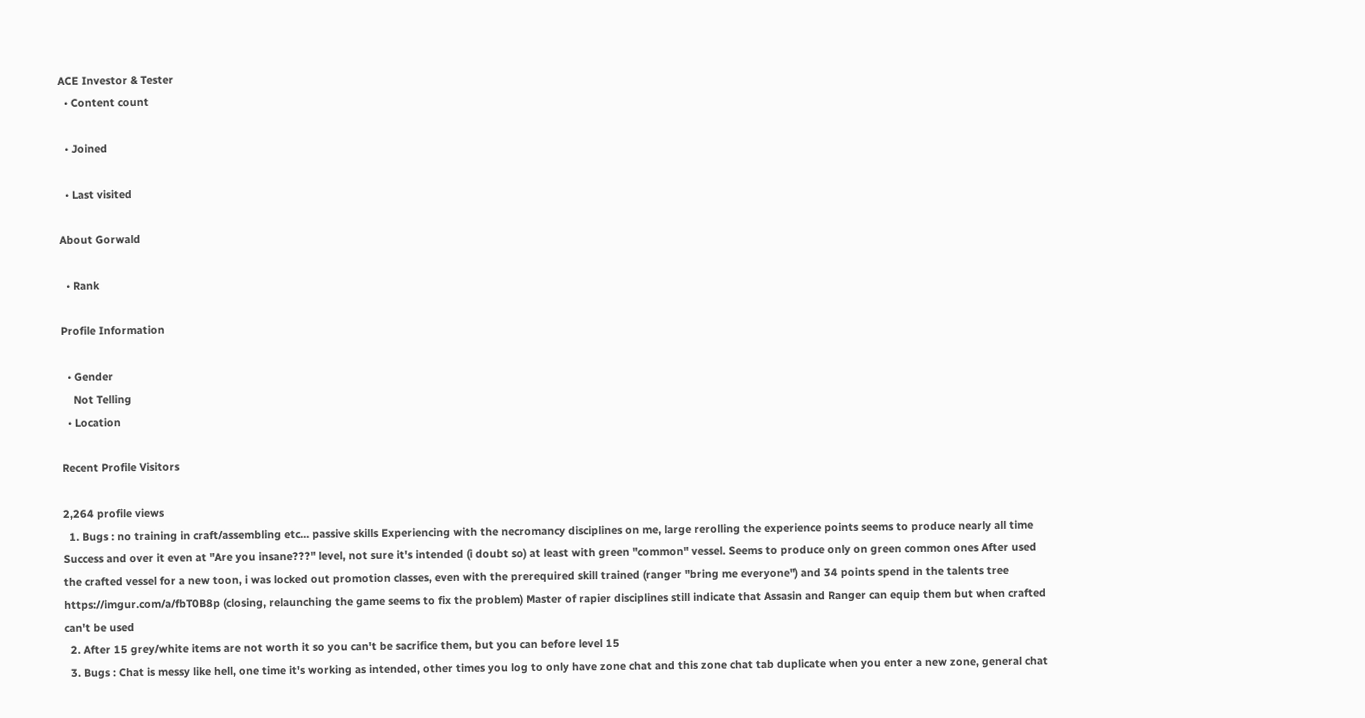ACE Investor & Tester
  • Content count

  • Joined

  • Last visited

About Gorwald

  • Rank

Profile Information

  • Gender
    Not Telling
  • Location

Recent Profile Visitors

2,264 profile views
  1. Bugs : no training in craft/assembling etc... passive skills Experiencing with the necromancy disciplines on me, large rerolling the experience points seems to produce nearly all time Success and over it even at "Are you insane???" level, not sure it's intended (i doubt so) at least with green "common" vessel. Seems to produce only on green common ones After used the crafted vessel for a new toon, i was locked out promotion classes, even with the prerequired skill trained (ranger "bring me everyone") and 34 points spend in the talents tree https://imgur.com/a/fbT0B8p (closing, relaunching the game seems to fix the problem) Master of rapier disciplines still indicate that Assasin and Ranger can equip them but when crafted can't be used
  2. After 15 grey/white items are not worth it so you can't be sacrifice them, but you can before level 15
  3. Bugs : Chat is messy like hell, one time it's working as intended, other times you log to only have zone chat and this zone chat tab duplicate when you enter a new zone, general chat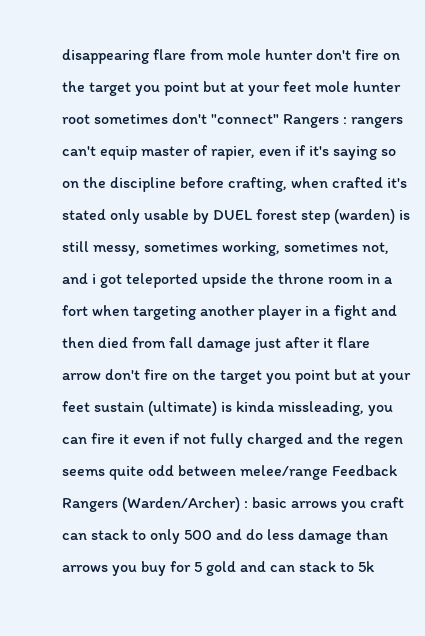disappearing flare from mole hunter don't fire on the target you point but at your feet mole hunter root sometimes don't "connect" Rangers : rangers can't equip master of rapier, even if it's saying so on the discipline before crafting, when crafted it's stated only usable by DUEL forest step (warden) is still messy, sometimes working, sometimes not, and i got teleported upside the throne room in a fort when targeting another player in a fight and then died from fall damage just after it flare arrow don't fire on the target you point but at your feet sustain (ultimate) is kinda missleading, you can fire it even if not fully charged and the regen seems quite odd between melee/range Feedback Rangers (Warden/Archer) : basic arrows you craft can stack to only 500 and do less damage than arrows you buy for 5 gold and can stack to 5k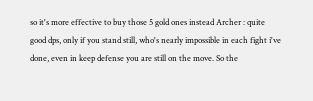so it's more effective to buy those 5 gold ones instead Archer : quite good dps, only if you stand still, who's nearly impossible in each fight i've done, even in keep defense you are still on the move. So the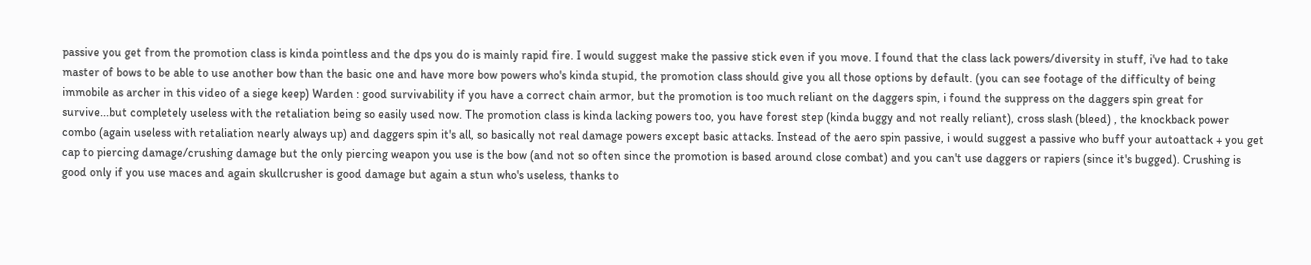passive you get from the promotion class is kinda pointless and the dps you do is mainly rapid fire. I would suggest make the passive stick even if you move. I found that the class lack powers/diversity in stuff, i've had to take master of bows to be able to use another bow than the basic one and have more bow powers who's kinda stupid, the promotion class should give you all those options by default. (you can see footage of the difficulty of being immobile as archer in this video of a siege keep) Warden : good survivability if you have a correct chain armor, but the promotion is too much reliant on the daggers spin, i found the suppress on the daggers spin great for survive...but completely useless with the retaliation being so easily used now. The promotion class is kinda lacking powers too, you have forest step (kinda buggy and not really reliant), cross slash (bleed) , the knockback power combo (again useless with retaliation nearly always up) and daggers spin it's all, so basically not real damage powers except basic attacks. Instead of the aero spin passive, i would suggest a passive who buff your autoattack + you get cap to piercing damage/crushing damage but the only piercing weapon you use is the bow (and not so often since the promotion is based around close combat) and you can't use daggers or rapiers (since it's bugged). Crushing is good only if you use maces and again skullcrusher is good damage but again a stun who's useless, thanks to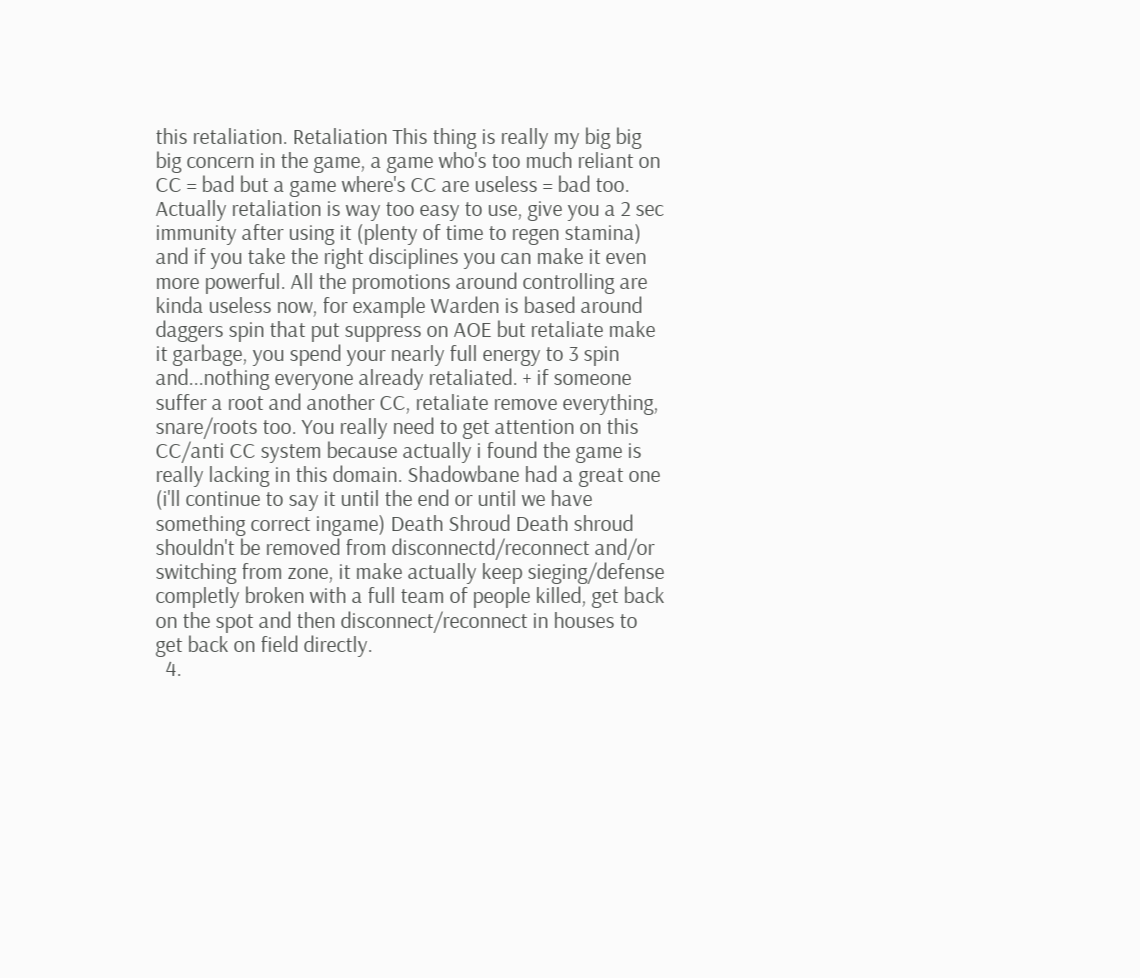this retaliation. Retaliation This thing is really my big big big concern in the game, a game who's too much reliant on CC = bad but a game where's CC are useless = bad too. Actually retaliation is way too easy to use, give you a 2 sec immunity after using it (plenty of time to regen stamina) and if you take the right disciplines you can make it even more powerful. All the promotions around controlling are kinda useless now, for example Warden is based around daggers spin that put suppress on AOE but retaliate make it garbage, you spend your nearly full energy to 3 spin and...nothing everyone already retaliated. + if someone suffer a root and another CC, retaliate remove everything, snare/roots too. You really need to get attention on this CC/anti CC system because actually i found the game is really lacking in this domain. Shadowbane had a great one (i'll continue to say it until the end or until we have something correct ingame) Death Shroud Death shroud shouldn't be removed from disconnectd/reconnect and/or switching from zone, it make actually keep sieging/defense completly broken with a full team of people killed, get back on the spot and then disconnect/reconnect in houses to get back on field directly.
  4.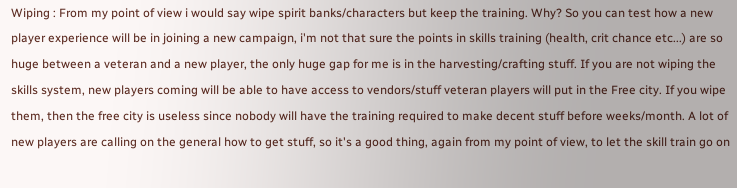Wiping : From my point of view i would say wipe spirit banks/characters but keep the training. Why? So you can test how a new player experience will be in joining a new campaign, i'm not that sure the points in skills training (health, crit chance etc...) are so huge between a veteran and a new player, the only huge gap for me is in the harvesting/crafting stuff. If you are not wiping the skills system, new players coming will be able to have access to vendors/stuff veteran players will put in the Free city. If you wipe them, then the free city is useless since nobody will have the training required to make decent stuff before weeks/month. A lot of new players are calling on the general how to get stuff, so it's a good thing, again from my point of view, to let the skill train go on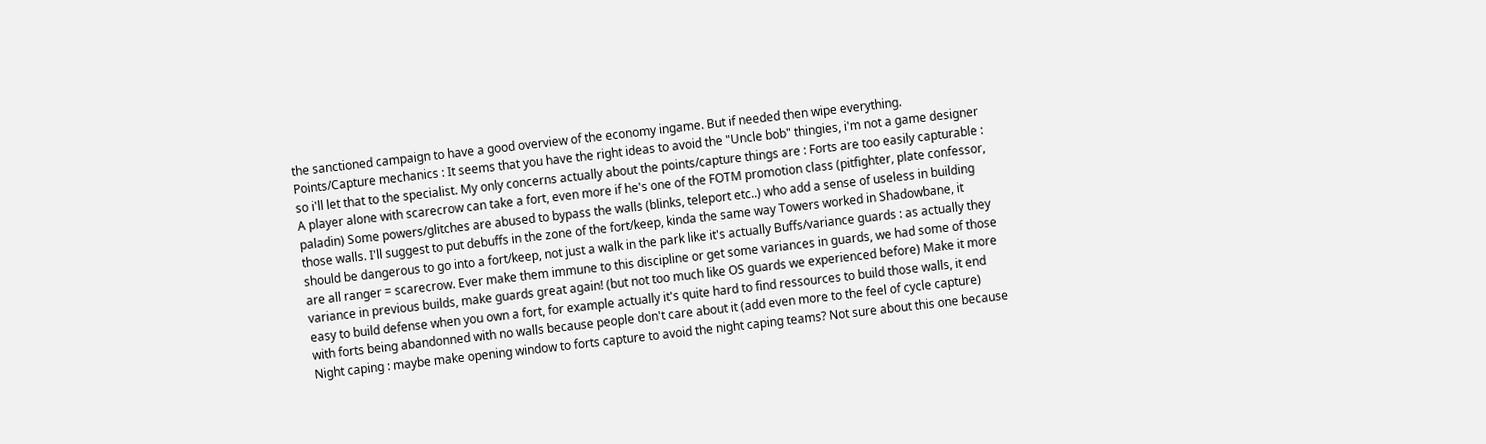the sanctioned campaign to have a good overview of the economy ingame. But if needed then wipe everything. Points/Capture mechanics : It seems that you have the right ideas to avoid the "Uncle bob" thingies, i'm not a game designer so i'll let that to the specialist. My only concerns actually about the points/capture things are : Forts are too easily capturable : A player alone with scarecrow can take a fort, even more if he's one of the FOTM promotion class (pitfighter, plate confessor, paladin) Some powers/glitches are abused to bypass the walls (blinks, teleport etc..) who add a sense of useless in building those walls. I'll suggest to put debuffs in the zone of the fort/keep, kinda the same way Towers worked in Shadowbane, it should be dangerous to go into a fort/keep, not just a walk in the park like it's actually Buffs/variance guards : as actually they are all ranger = scarecrow. Ever make them immune to this discipline or get some variances in guards, we had some of those variance in previous builds, make guards great again! (but not too much like OS guards we experienced before) Make it more easy to build defense when you own a fort, for example actually it's quite hard to find ressources to build those walls, it end with forts being abandonned with no walls because people don't care about it (add even more to the feel of cycle capture) Night caping : maybe make opening window to forts capture to avoid the night caping teams? Not sure about this one because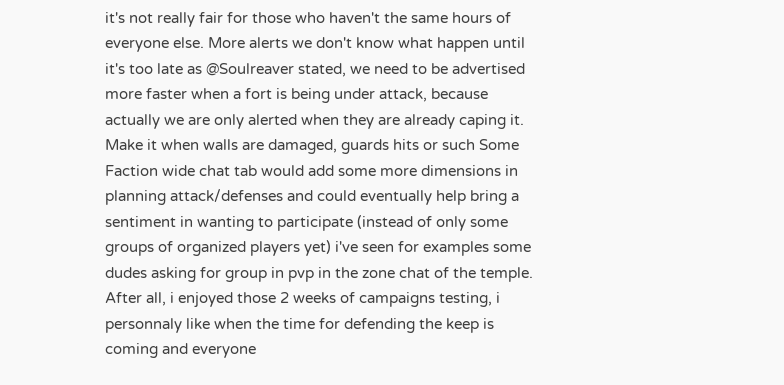it's not really fair for those who haven't the same hours of everyone else. More alerts we don't know what happen until it's too late as @Soulreaver stated, we need to be advertised more faster when a fort is being under attack, because actually we are only alerted when they are already caping it. Make it when walls are damaged, guards hits or such Some Faction wide chat tab would add some more dimensions in planning attack/defenses and could eventually help bring a sentiment in wanting to participate (instead of only some groups of organized players yet) i've seen for examples some dudes asking for group in pvp in the zone chat of the temple. After all, i enjoyed those 2 weeks of campaigns testing, i personnaly like when the time for defending the keep is coming and everyone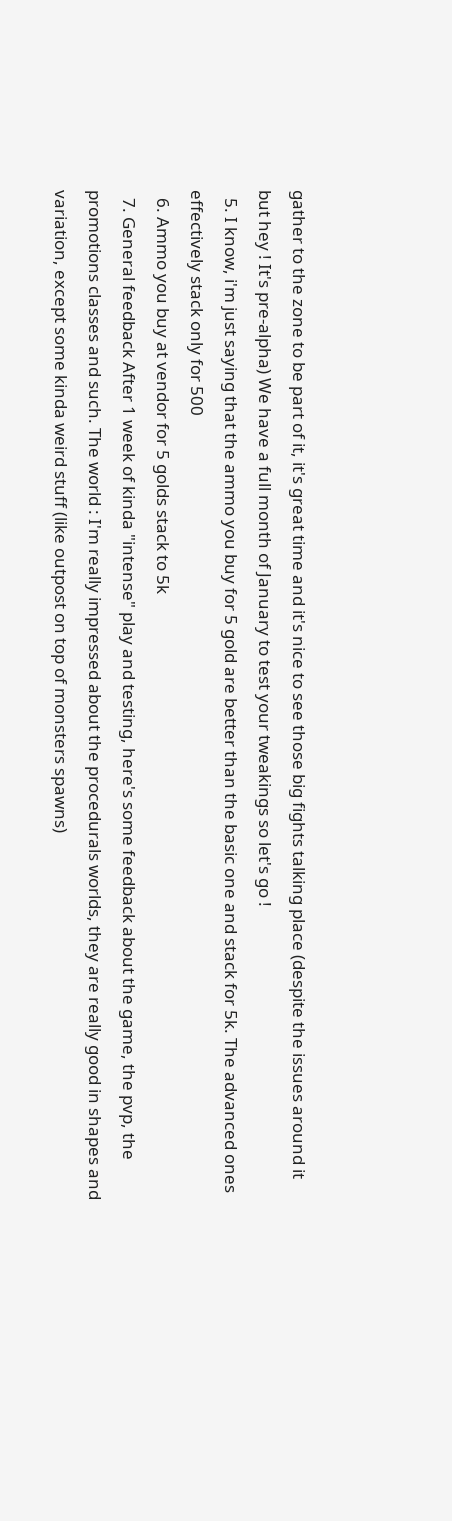gather to the zone to be part of it, it's great time and it's nice to see those big fights talking place (despite the issues around it but hey ! It's pre-alpha) We have a full month of January to test your tweakings so let's go !
  5. I know, i'm just saying that the ammo you buy for 5 gold are better than the basic one and stack for 5k. The advanced ones effectively stack only for 500
  6. Ammo you buy at vendor for 5 golds stack to 5k
  7. General feedback After 1 week of kinda "intense" play and testing, here's some feedback about the game, the pvp, the promotions classes and such. The world : I'm really impressed about the procedurals worlds, they are really good in shapes and variation, except some kinda weird stuff (like outpost on top of monsters spawns)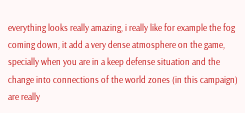everything looks really amazing, i really like for example the fog coming down, it add a very dense atmosphere on the game, specially when you are in a keep defense situation and the change into connections of the world zones (in this campaign) are really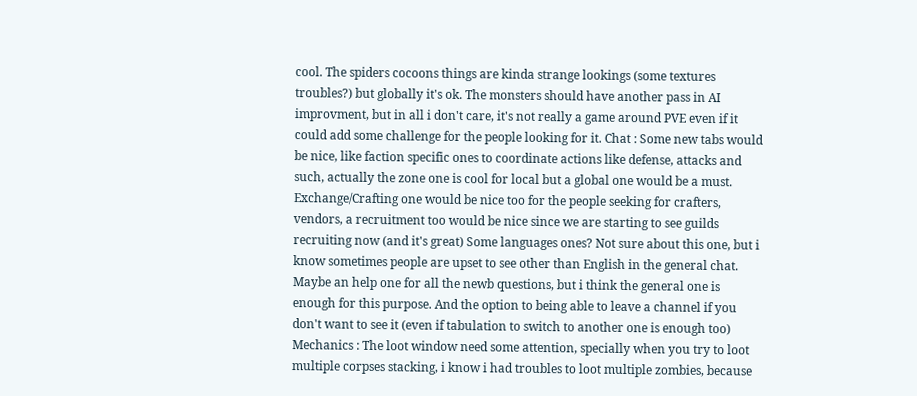cool. The spiders cocoons things are kinda strange lookings (some textures troubles?) but globally it's ok. The monsters should have another pass in AI improvment, but in all i don't care, it's not really a game around PVE even if it could add some challenge for the people looking for it. Chat : Some new tabs would be nice, like faction specific ones to coordinate actions like defense, attacks and such, actually the zone one is cool for local but a global one would be a must. Exchange/Crafting one would be nice too for the people seeking for crafters, vendors, a recruitment too would be nice since we are starting to see guilds recruiting now (and it's great) Some languages ones? Not sure about this one, but i know sometimes people are upset to see other than English in the general chat. Maybe an help one for all the newb questions, but i think the general one is enough for this purpose. And the option to being able to leave a channel if you don't want to see it (even if tabulation to switch to another one is enough too) Mechanics : The loot window need some attention, specially when you try to loot multiple corpses stacking, i know i had troubles to loot multiple zombies, because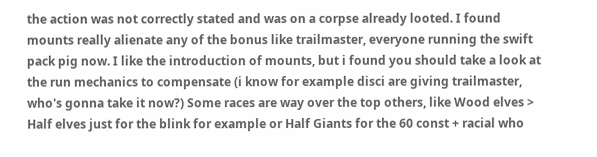the action was not correctly stated and was on a corpse already looted. I found mounts really alienate any of the bonus like trailmaster, everyone running the swift pack pig now. I like the introduction of mounts, but i found you should take a look at the run mechanics to compensate (i know for example disci are giving trailmaster, who's gonna take it now?) Some races are way over the top others, like Wood elves > Half elves just for the blink for example or Half Giants for the 60 const + racial who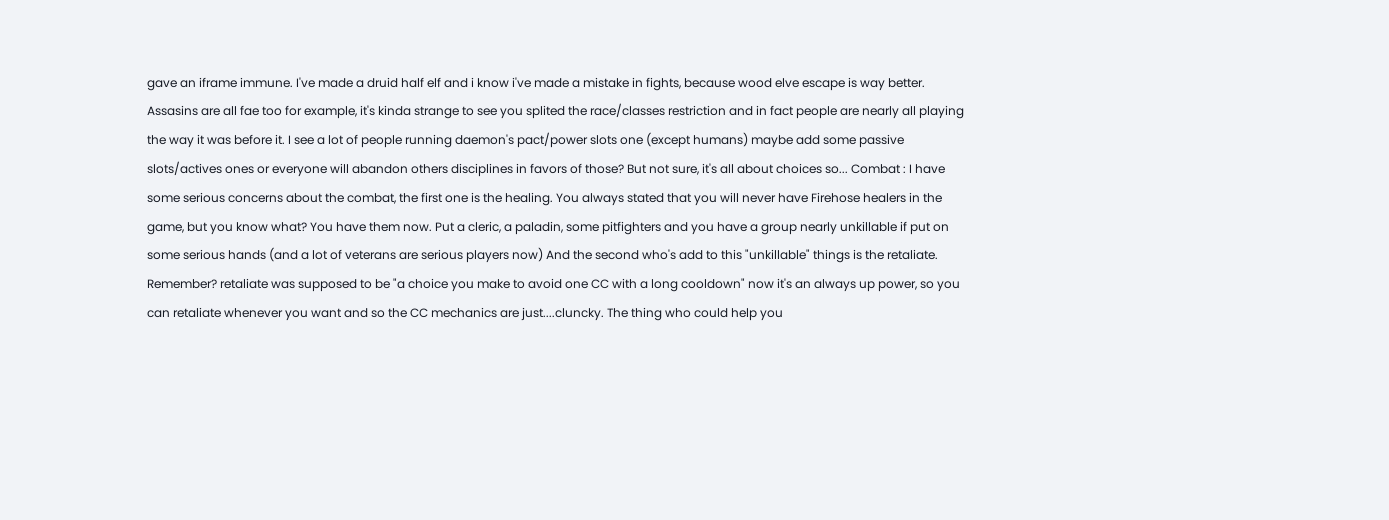gave an iframe immune. I've made a druid half elf and i know i've made a mistake in fights, because wood elve escape is way better. Assasins are all fae too for example, it's kinda strange to see you splited the race/classes restriction and in fact people are nearly all playing the way it was before it. I see a lot of people running daemon's pact/power slots one (except humans) maybe add some passive slots/actives ones or everyone will abandon others disciplines in favors of those? But not sure, it's all about choices so... Combat : I have some serious concerns about the combat, the first one is the healing. You always stated that you will never have Firehose healers in the game, but you know what? You have them now. Put a cleric, a paladin, some pitfighters and you have a group nearly unkillable if put on some serious hands (and a lot of veterans are serious players now) And the second who's add to this "unkillable" things is the retaliate. Remember? retaliate was supposed to be "a choice you make to avoid one CC with a long cooldown" now it's an always up power, so you can retaliate whenever you want and so the CC mechanics are just....cluncky. The thing who could help you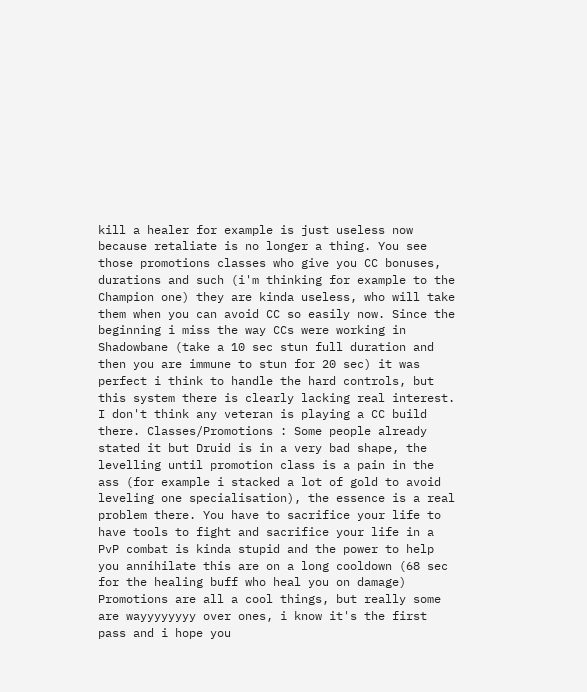kill a healer for example is just useless now because retaliate is no longer a thing. You see those promotions classes who give you CC bonuses, durations and such (i'm thinking for example to the Champion one) they are kinda useless, who will take them when you can avoid CC so easily now. Since the beginning i miss the way CCs were working in Shadowbane (take a 10 sec stun full duration and then you are immune to stun for 20 sec) it was perfect i think to handle the hard controls, but this system there is clearly lacking real interest. I don't think any veteran is playing a CC build there. Classes/Promotions : Some people already stated it but Druid is in a very bad shape, the levelling until promotion class is a pain in the ass (for example i stacked a lot of gold to avoid leveling one specialisation), the essence is a real problem there. You have to sacrifice your life to have tools to fight and sacrifice your life in a PvP combat is kinda stupid and the power to help you annihilate this are on a long cooldown (68 sec for the healing buff who heal you on damage) Promotions are all a cool things, but really some are wayyyyyyyy over ones, i know it's the first pass and i hope you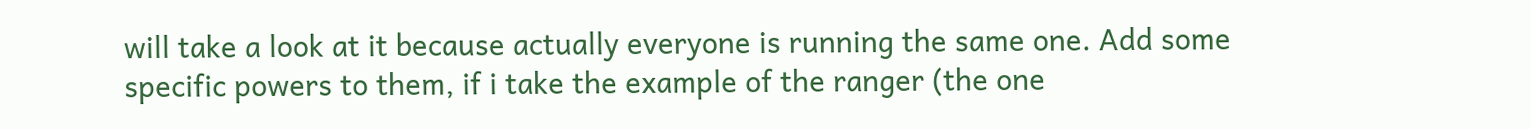will take a look at it because actually everyone is running the same one. Add some specific powers to them, if i take the example of the ranger (the one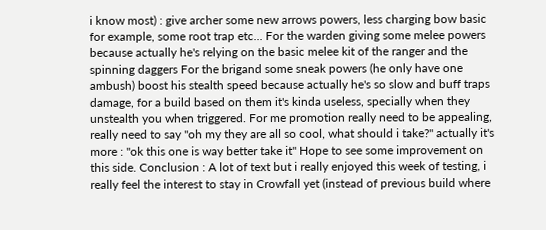i know most) : give archer some new arrows powers, less charging bow basic for example, some root trap etc... For the warden giving some melee powers because actually he's relying on the basic melee kit of the ranger and the spinning daggers For the brigand some sneak powers (he only have one ambush) boost his stealth speed because actually he's so slow and buff traps damage, for a build based on them it's kinda useless, specially when they unstealth you when triggered. For me promotion really need to be appealing, really need to say "oh my they are all so cool, what should i take?" actually it's more : "ok this one is way better take it" Hope to see some improvement on this side. Conclusion : A lot of text but i really enjoyed this week of testing, i really feel the interest to stay in Crowfall yet (instead of previous build where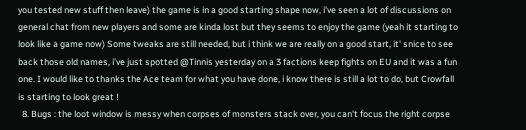you tested new stuff then leave) the game is in a good starting shape now, i've seen a lot of discussions on general chat from new players and some are kinda lost but they seems to enjoy the game (yeah it starting to look like a game now) Some tweaks are still needed, but i think we are really on a good start, it' snice to see back those old names, i've just spotted @Tinnis yesterday on a 3 factions keep fights on EU and it was a fun one. I would like to thanks the Ace team for what you have done, i know there is still a lot to do, but Crowfall is starting to look great !
  8. Bugs : the loot window is messy when corpses of monsters stack over, you can't focus the right corpse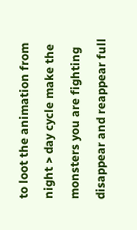to loot the animation from night > day cycle make the monsters you are fighting disappear and reappear full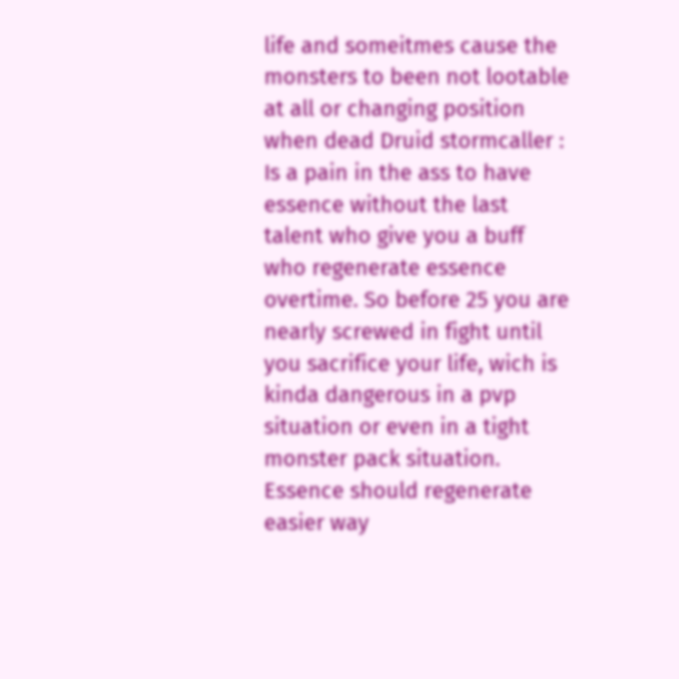life and someitmes cause the monsters to been not lootable at all or changing position when dead Druid stormcaller : Is a pain in the ass to have essence without the last talent who give you a buff who regenerate essence overtime. So before 25 you are nearly screwed in fight until you sacrifice your life, wich is kinda dangerous in a pvp situation or even in a tight monster pack situation. Essence should regenerate easier way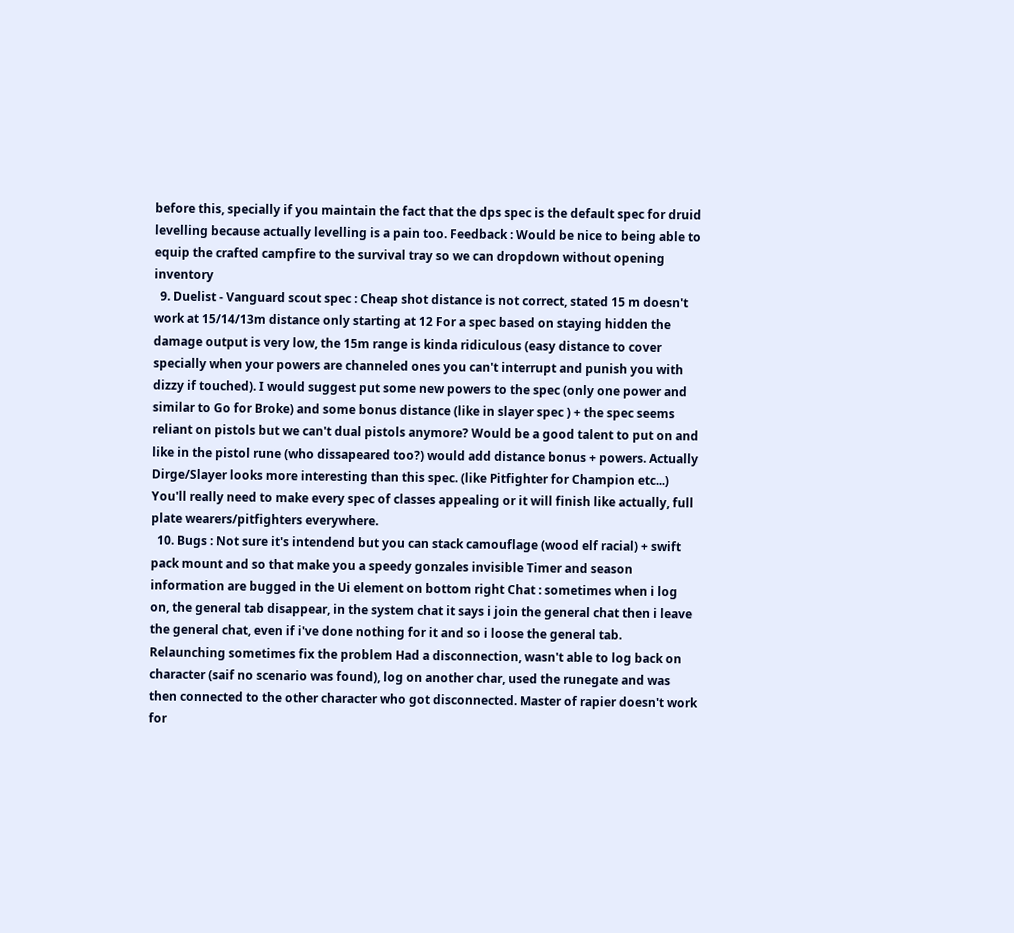before this, specially if you maintain the fact that the dps spec is the default spec for druid levelling because actually levelling is a pain too. Feedback : Would be nice to being able to equip the crafted campfire to the survival tray so we can dropdown without opening inventory
  9. Duelist - Vanguard scout spec : Cheap shot distance is not correct, stated 15 m doesn't work at 15/14/13m distance only starting at 12 For a spec based on staying hidden the damage output is very low, the 15m range is kinda ridiculous (easy distance to cover specially when your powers are channeled ones you can't interrupt and punish you with dizzy if touched). I would suggest put some new powers to the spec (only one power and similar to Go for Broke) and some bonus distance (like in slayer spec ) + the spec seems reliant on pistols but we can't dual pistols anymore? Would be a good talent to put on and like in the pistol rune (who dissapeared too?) would add distance bonus + powers. Actually Dirge/Slayer looks more interesting than this spec. (like Pitfighter for Champion etc...) You'll really need to make every spec of classes appealing or it will finish like actually, full plate wearers/pitfighters everywhere.
  10. Bugs : Not sure it's intendend but you can stack camouflage (wood elf racial) + swift pack mount and so that make you a speedy gonzales invisible Timer and season information are bugged in the Ui element on bottom right Chat : sometimes when i log on, the general tab disappear, in the system chat it says i join the general chat then i leave the general chat, even if i've done nothing for it and so i loose the general tab. Relaunching sometimes fix the problem Had a disconnection, wasn't able to log back on character (saif no scenario was found), log on another char, used the runegate and was then connected to the other character who got disconnected. Master of rapier doesn't work for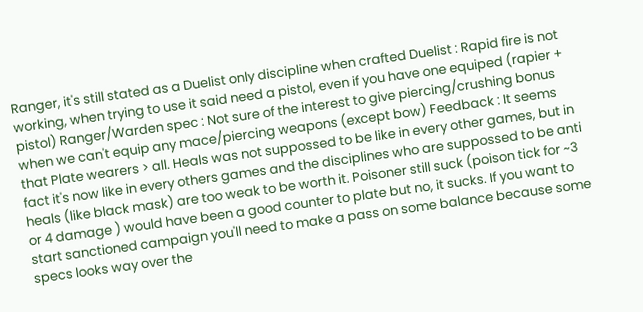Ranger, it's still stated as a Duelist only discipline when crafted Duelist : Rapid fire is not working, when trying to use it said need a pistol, even if you have one equiped (rapier + pistol) Ranger/Warden spec : Not sure of the interest to give piercing/crushing bonus when we can't equip any mace/piercing weapons (except bow) Feedback : It seems that Plate wearers > all. Heals was not suppossed to be like in every other games, but in fact it's now like in every others games and the disciplines who are suppossed to be anti heals (like black mask) are too weak to be worth it. Poisoner still suck (poison tick for ~3 or 4 damage ) would have been a good counter to plate but no, it sucks. If you want to start sanctioned campaign you'll need to make a pass on some balance because some specs looks way over the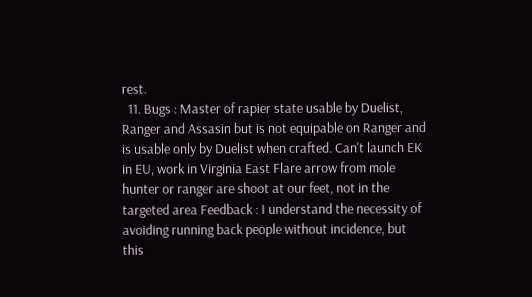rest.
  11. Bugs : Master of rapier state usable by Duelist, Ranger and Assasin but is not equipable on Ranger and is usable only by Duelist when crafted. Can't launch EK in EU, work in Virginia East Flare arrow from mole hunter or ranger are shoot at our feet, not in the targeted area Feedback : I understand the necessity of avoiding running back people without incidence, but this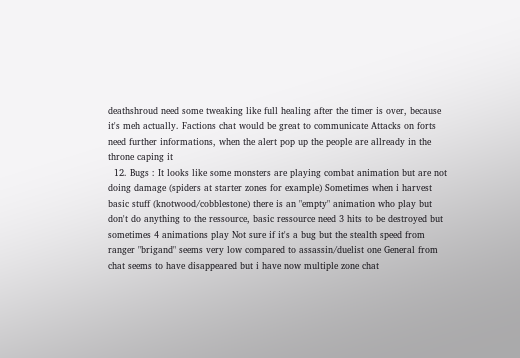deathshroud need some tweaking like full healing after the timer is over, because it's meh actually. Factions chat would be great to communicate Attacks on forts need further informations, when the alert pop up the people are allready in the throne caping it
  12. Bugs : It looks like some monsters are playing combat animation but are not doing damage (spiders at starter zones for example) Sometimes when i harvest basic stuff (knotwood/cobblestone) there is an "empty" animation who play but don't do anything to the ressource, basic ressource need 3 hits to be destroyed but sometimes 4 animations play Not sure if it's a bug but the stealth speed from ranger "brigand" seems very low compared to assassin/duelist one General from chat seems to have disappeared but i have now multiple zone chat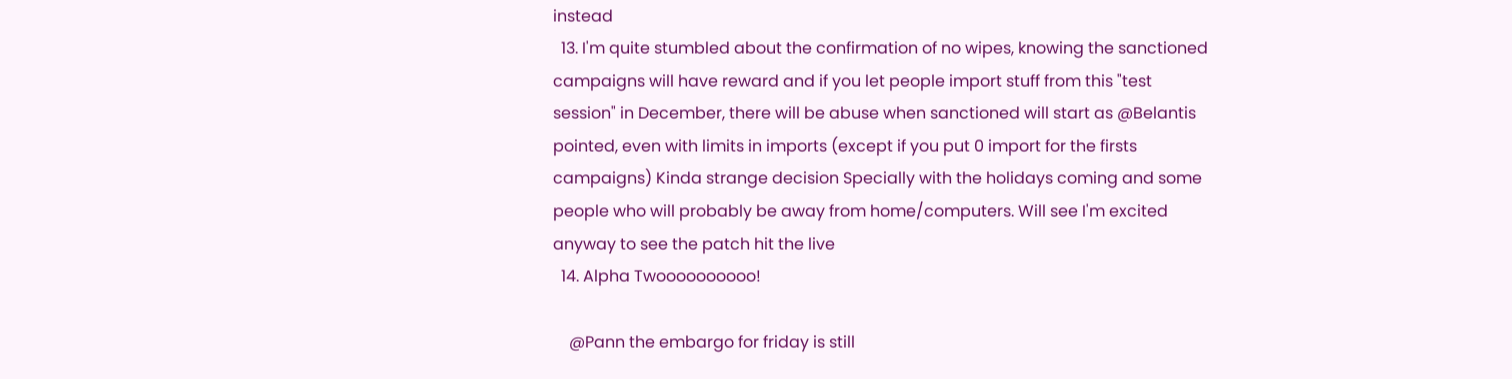instead
  13. I'm quite stumbled about the confirmation of no wipes, knowing the sanctioned campaigns will have reward and if you let people import stuff from this "test session" in December, there will be abuse when sanctioned will start as @Belantis pointed, even with limits in imports (except if you put 0 import for the firsts campaigns) Kinda strange decision Specially with the holidays coming and some people who will probably be away from home/computers. Will see I'm excited anyway to see the patch hit the live
  14. Alpha Twoooooooooo!

    @Pann the embargo for friday is still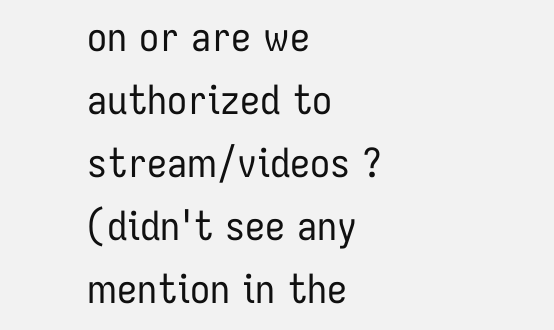on or are we authorized to stream/videos ? (didn't see any mention in the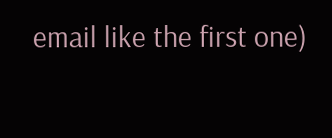email like the first one)